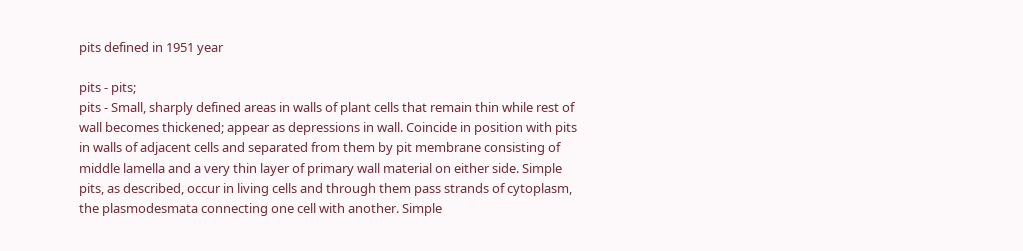pits defined in 1951 year

pits - pits;
pits - Small, sharply defined areas in walls of plant cells that remain thin while rest of wall becomes thickened; appear as depressions in wall. Coincide in position with pits in walls of adjacent cells and separated from them by pit membrane consisting of middle lamella and a very thin layer of primary wall material on either side. Simple pits, as described, occur in living cells and through them pass strands of cytoplasm, the plasmodesmata connecting one cell with another. Simple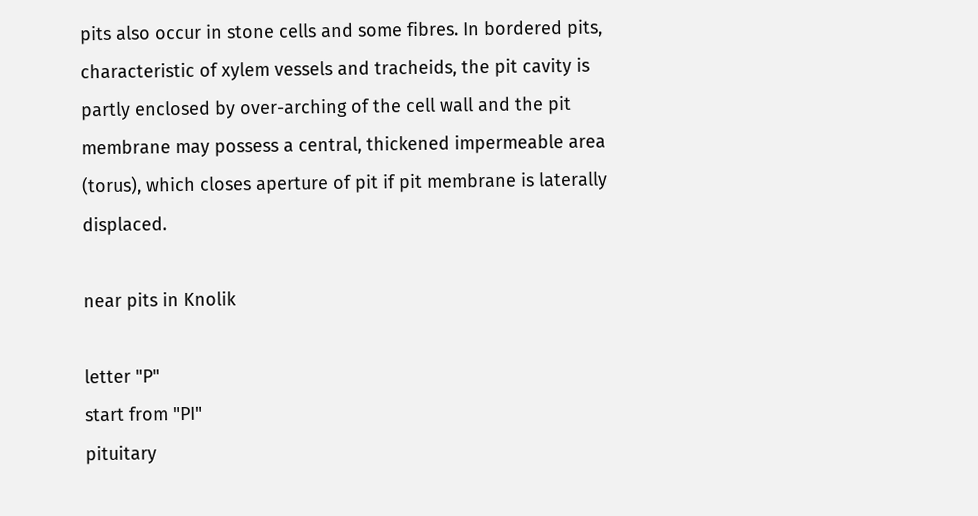pits also occur in stone cells and some fibres. In bordered pits, characteristic of xylem vessels and tracheids, the pit cavity is partly enclosed by over-arching of the cell wall and the pit membrane may possess a central, thickened impermeable area (torus), which closes aperture of pit if pit membrane is laterally displaced.

near pits in Knolik

letter "P"
start from "PI"
pituitary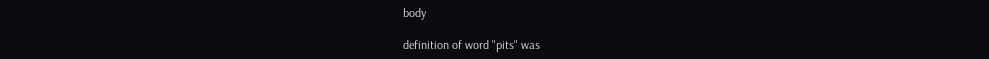body

definition of word "pits" was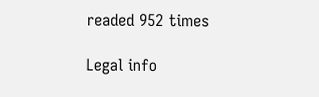readed 952 times

Legal info